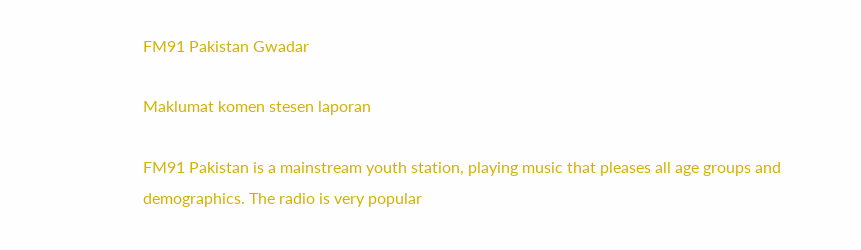FM91 Pakistan Gwadar

Maklumat komen stesen laporan

FM91 Pakistan is a mainstream youth station, playing music that pleases all age groups and demographics. The radio is very popular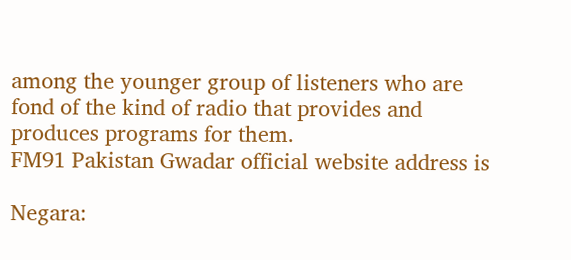among the younger group of listeners who are fond of the kind of radio that provides and produces programs for them.
FM91 Pakistan Gwadar official website address is

Negara: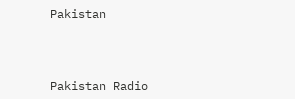Pakistan



Pakistan Radio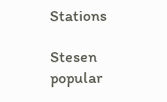Stations

Stesen popular